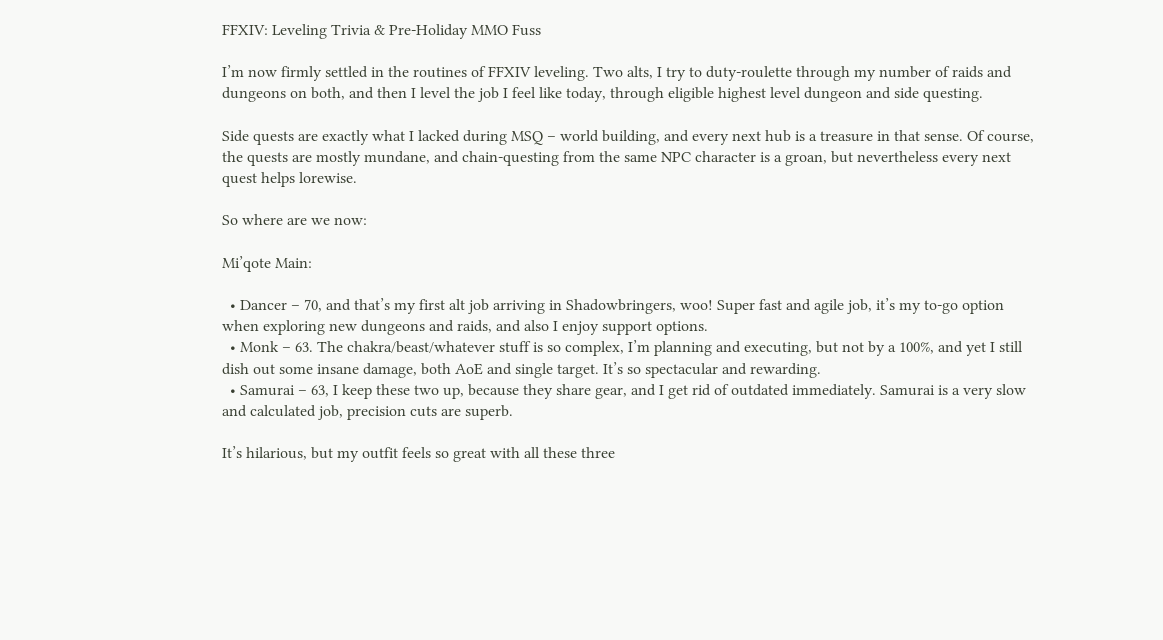FFXIV: Leveling Trivia & Pre-Holiday MMO Fuss

I’m now firmly settled in the routines of FFXIV leveling. Two alts, I try to duty-roulette through my number of raids and dungeons on both, and then I level the job I feel like today, through eligible highest level dungeon and side questing.

Side quests are exactly what I lacked during MSQ – world building, and every next hub is a treasure in that sense. Of course, the quests are mostly mundane, and chain-questing from the same NPC character is a groan, but nevertheless every next quest helps lorewise.

So where are we now:

Mi’qote Main:

  • Dancer – 70, and that’s my first alt job arriving in Shadowbringers, woo! Super fast and agile job, it’s my to-go option when exploring new dungeons and raids, and also I enjoy support options.
  • Monk – 63. The chakra/beast/whatever stuff is so complex, I’m planning and executing, but not by a 100%, and yet I still dish out some insane damage, both AoE and single target. It’s so spectacular and rewarding.
  • Samurai – 63, I keep these two up, because they share gear, and I get rid of outdated immediately. Samurai is a very slow and calculated job, precision cuts are superb.

It’s hilarious, but my outfit feels so great with all these three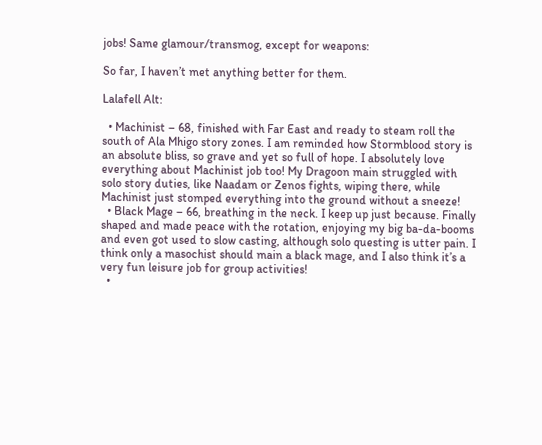jobs! Same glamour/transmog, except for weapons:

So far, I haven’t met anything better for them.

Lalafell Alt:

  • Machinist – 68, finished with Far East and ready to steam roll the south of Ala Mhigo story zones. I am reminded how Stormblood story is an absolute bliss, so grave and yet so full of hope. I absolutely love everything about Machinist job too! My Dragoon main struggled with solo story duties, like Naadam or Zenos fights, wiping there, while Machinist just stomped everything into the ground without a sneeze!
  • Black Mage – 66, breathing in the neck. I keep up just because. Finally shaped and made peace with the rotation, enjoying my big ba-da-booms and even got used to slow casting, although solo questing is utter pain. I think only a masochist should main a black mage, and I also think it’s a very fun leisure job for group activities!
  •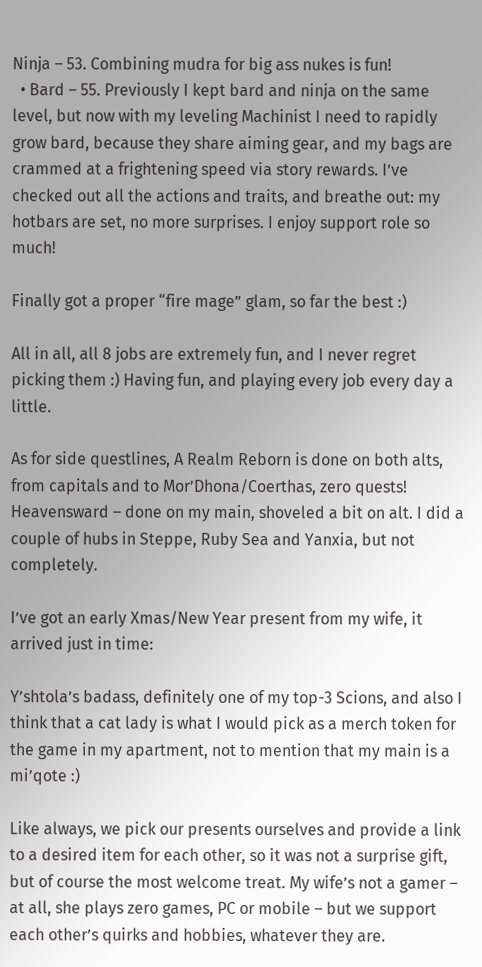Ninja – 53. Combining mudra for big ass nukes is fun!
  • Bard – 55. Previously I kept bard and ninja on the same level, but now with my leveling Machinist I need to rapidly grow bard, because they share aiming gear, and my bags are crammed at a frightening speed via story rewards. I’ve checked out all the actions and traits, and breathe out: my hotbars are set, no more surprises. I enjoy support role so much!

Finally got a proper “fire mage” glam, so far the best :)

All in all, all 8 jobs are extremely fun, and I never regret picking them :) Having fun, and playing every job every day a little.

As for side questlines, A Realm Reborn is done on both alts, from capitals and to Mor’Dhona/Coerthas, zero quests! Heavensward – done on my main, shoveled a bit on alt. I did a couple of hubs in Steppe, Ruby Sea and Yanxia, but not completely.

I’ve got an early Xmas/New Year present from my wife, it arrived just in time:

Y’shtola’s badass, definitely one of my top-3 Scions, and also I think that a cat lady is what I would pick as a merch token for the game in my apartment, not to mention that my main is a mi’qote :)

Like always, we pick our presents ourselves and provide a link to a desired item for each other, so it was not a surprise gift, but of course the most welcome treat. My wife’s not a gamer – at all, she plays zero games, PC or mobile – but we support each other’s quirks and hobbies, whatever they are.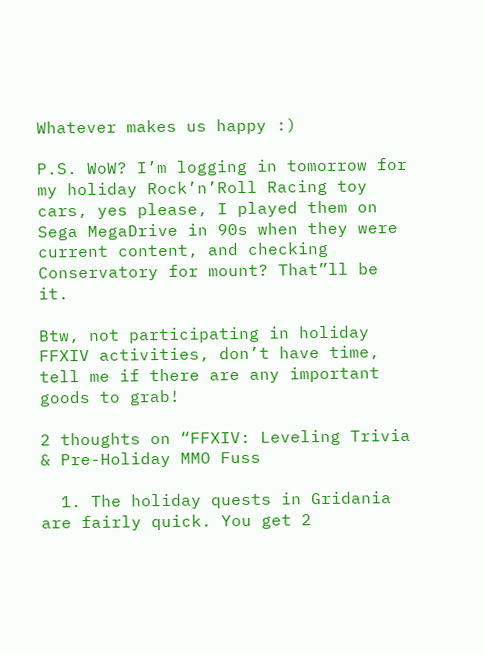Whatever makes us happy :)

P.S. WoW? I’m logging in tomorrow for my holiday Rock’n’Roll Racing toy cars, yes please, I played them on Sega MegaDrive in 90s when they were current content, and checking Conservatory for mount? That”ll be it.

Btw, not participating in holiday FFXIV activities, don’t have time, tell me if there are any important goods to grab!

2 thoughts on “FFXIV: Leveling Trivia & Pre-Holiday MMO Fuss

  1. The holiday quests in Gridania are fairly quick. You get 2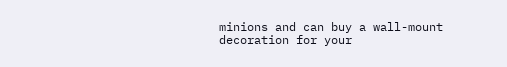minions and can buy a wall-mount decoration for your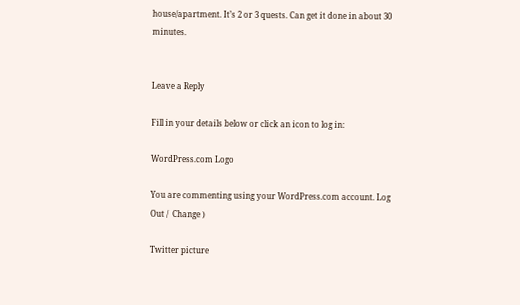house/apartment. It’s 2 or 3 quests. Can get it done in about 30 minutes.


Leave a Reply

Fill in your details below or click an icon to log in:

WordPress.com Logo

You are commenting using your WordPress.com account. Log Out /  Change )

Twitter picture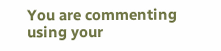You are commenting using your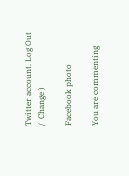Twitter account. Log Out /  Change )

Facebook photo

You are commenting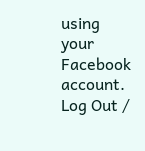using your Facebook account. Log Out /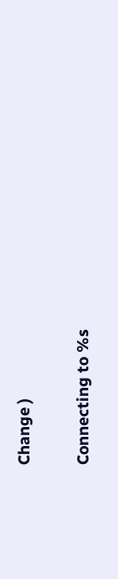Change )

Connecting to %s